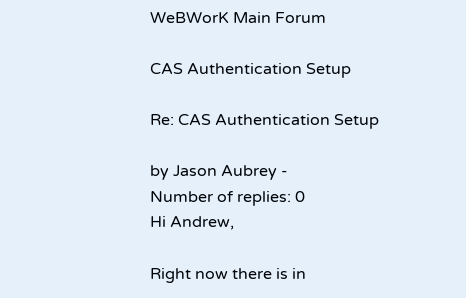WeBWorK Main Forum

CAS Authentication Setup

Re: CAS Authentication Setup

by Jason Aubrey -
Number of replies: 0
Hi Andrew,

Right now there is in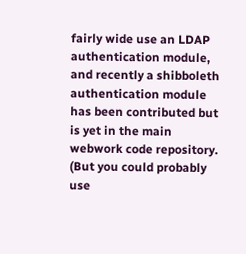fairly wide use an LDAP authentication module, and recently a shibboleth authentication module has been contributed but is yet in the main webwork code repository. (But you could probably use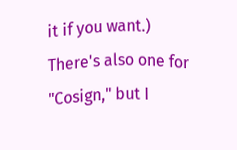it if you want.) There's also one for "Cosign," but I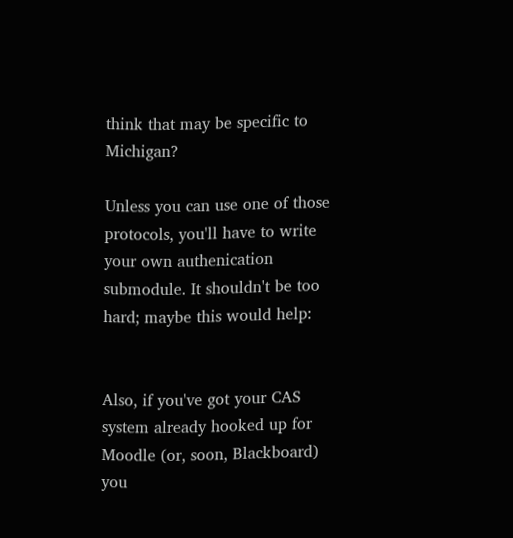think that may be specific to Michigan?

Unless you can use one of those protocols, you'll have to write your own authenication submodule. It shouldn't be too hard; maybe this would help:


Also, if you've got your CAS system already hooked up for Moodle (or, soon, Blackboard) you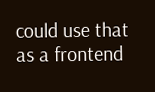could use that as a frontend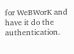for WeBWorK and have it do the authentication.